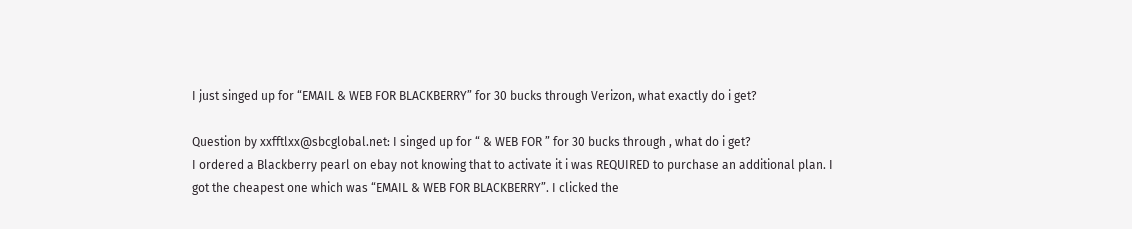I just singed up for “EMAIL & WEB FOR BLACKBERRY” for 30 bucks through Verizon, what exactly do i get?

Question by xxfftlxx@sbcglobal.net: I singed up for “ & WEB FOR ” for 30 bucks through , what do i get?
I ordered a Blackberry pearl on ebay not knowing that to activate it i was REQUIRED to purchase an additional plan. I got the cheapest one which was “EMAIL & WEB FOR BLACKBERRY”. I clicked the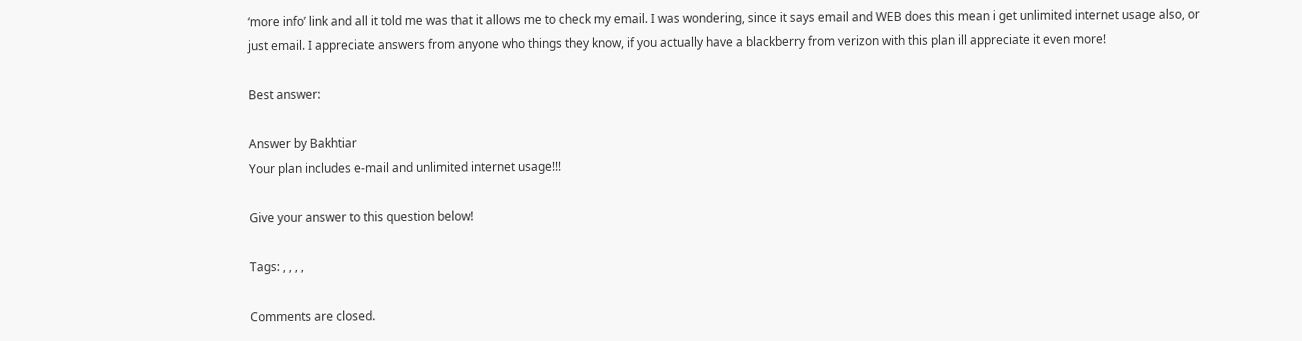‘more info’ link and all it told me was that it allows me to check my email. I was wondering, since it says email and WEB does this mean i get unlimited internet usage also, or just email. I appreciate answers from anyone who things they know, if you actually have a blackberry from verizon with this plan ill appreciate it even more!

Best answer:

Answer by Bakhtiar
Your plan includes e-mail and unlimited internet usage!!!

Give your answer to this question below!

Tags: , , , ,

Comments are closed.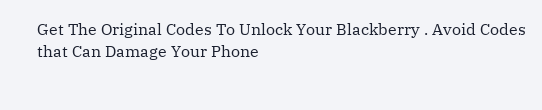Get The Original Codes To Unlock Your Blackberry . Avoid Codes that Can Damage Your Phone